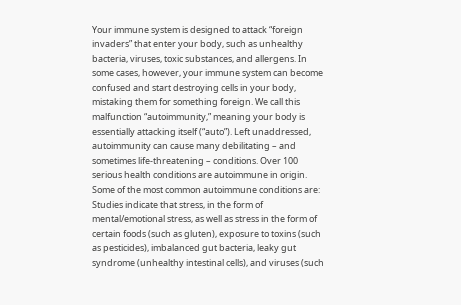Your immune system is designed to attack “foreign invaders” that enter your body, such as unhealthy bacteria, viruses, toxic substances, and allergens. In some cases, however, your immune system can become confused and start destroying cells in your body, mistaking them for something foreign. We call this malfunction “autoimmunity,” meaning your body is essentially attacking itself (“auto”). Left unaddressed, autoimmunity can cause many debilitating – and sometimes life-threatening – conditions. Over 100 serious health conditions are autoimmune in origin. Some of the most common autoimmune conditions are:
Studies indicate that stress, in the form of mental/emotional stress, as well as stress in the form of certain foods (such as gluten), exposure to toxins (such as pesticides), imbalanced gut bacteria, leaky gut syndrome (unhealthy intestinal cells), and viruses (such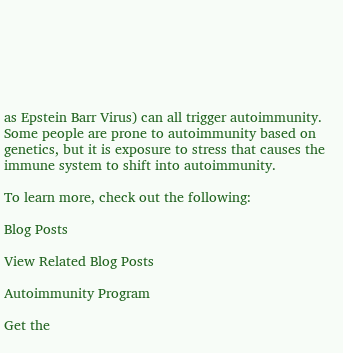as Epstein Barr Virus) can all trigger autoimmunity. Some people are prone to autoimmunity based on genetics, but it is exposure to stress that causes the immune system to shift into autoimmunity.

To learn more, check out the following:

Blog Posts

View Related Blog Posts

Autoimmunity Program

Get the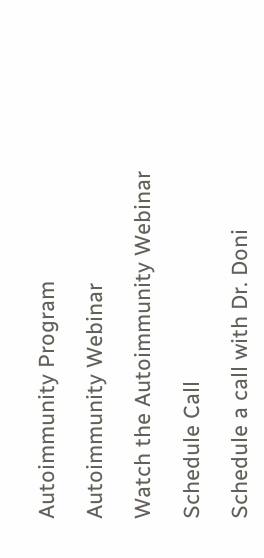Autoimmunity Program

Autoimmunity Webinar

Watch the Autoimmunity Webinar

Schedule Call

Schedule a call with Dr. Doni